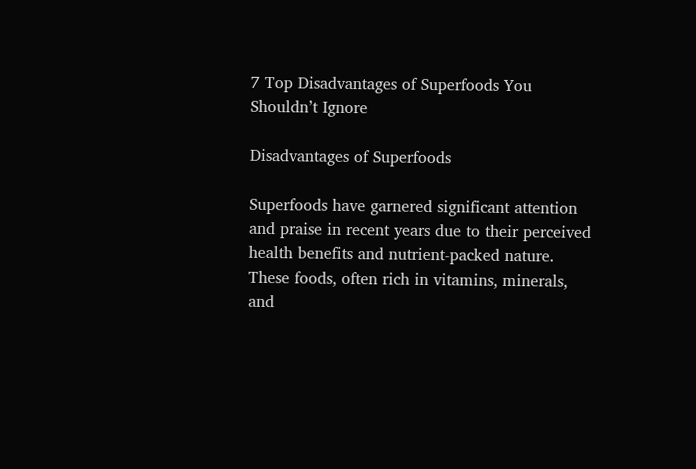7 Top Disadvantages of Superfoods You Shouldn’t Ignore

Disadvantages of Superfoods

Superfoods have garnered significant attention and praise in recent years due to their perceived health benefits and nutrient-packed nature. These foods, often rich in vitamins, minerals, and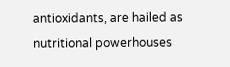antioxidants, are hailed as nutritional powerhouses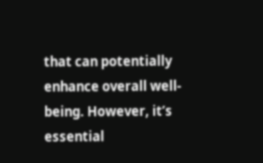that can potentially enhance overall well-being. However, it’s essential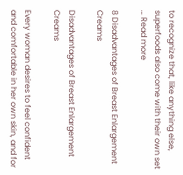to recognize that, like anything else, superfoods also come with their own set … Read more

8 Disadvantages of Breast Enlargement Creams

Disadvantages of Breast Enlargement Creams

Every woman desires to feel confident and comfortable in her own skin, and for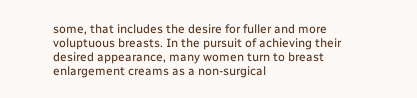some, that includes the desire for fuller and more voluptuous breasts. In the pursuit of achieving their desired appearance, many women turn to breast enlargement creams as a non-surgical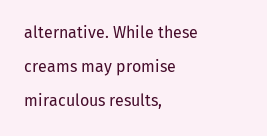alternative. While these creams may promise miraculous results,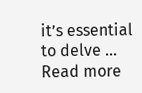it’s essential to delve … Read more